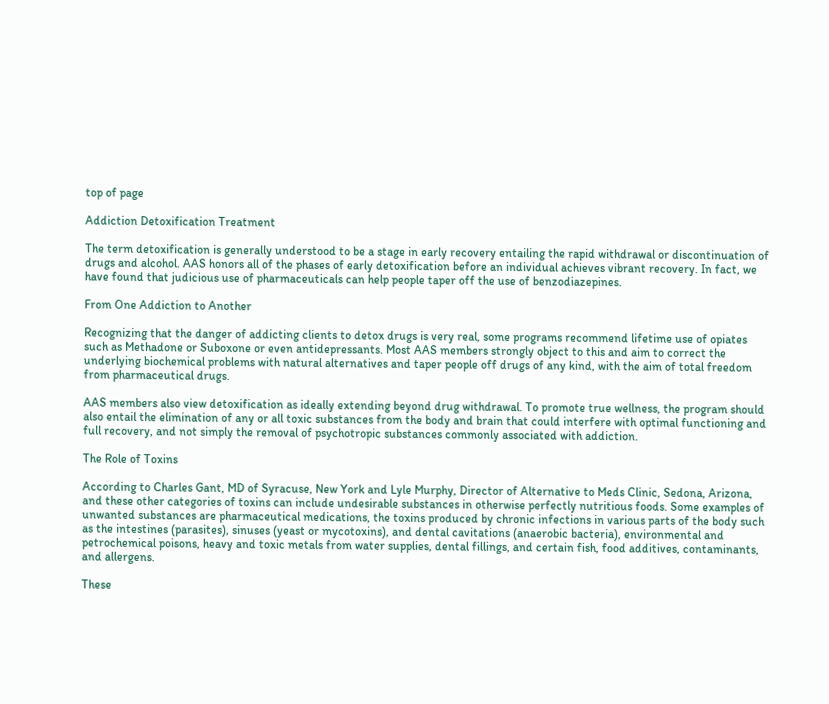top of page

Addiction Detoxification Treatment

The term detoxification is generally understood to be a stage in early recovery entailing the rapid withdrawal or discontinuation of drugs and alcohol. AAS honors all of the phases of early detoxification before an individual achieves vibrant recovery. In fact, we have found that judicious use of pharmaceuticals can help people taper off the use of benzodiazepines.

From One Addiction to Another

Recognizing that the danger of addicting clients to detox drugs is very real, some programs recommend lifetime use of opiates such as Methadone or Suboxone or even antidepressants. Most AAS members strongly object to this and aim to correct the underlying biochemical problems with natural alternatives and taper people off drugs of any kind, with the aim of total freedom from pharmaceutical drugs.

AAS members also view detoxification as ideally extending beyond drug withdrawal. To promote true wellness, the program should also entail the elimination of any or all toxic substances from the body and brain that could interfere with optimal functioning and full recovery, and not simply the removal of psychotropic substances commonly associated with addiction.

The Role of Toxins

According to Charles Gant, MD of Syracuse, New York and Lyle Murphy, Director of Alternative to Meds Clinic, Sedona, Arizona, and these other categories of toxins can include undesirable substances in otherwise perfectly nutritious foods. Some examples of unwanted substances are pharmaceutical medications, the toxins produced by chronic infections in various parts of the body such as the intestines (parasites), sinuses (yeast or mycotoxins), and dental cavitations (anaerobic bacteria), environmental and petrochemical poisons, heavy and toxic metals from water supplies, dental fillings, and certain fish, food additives, contaminants, and allergens.

These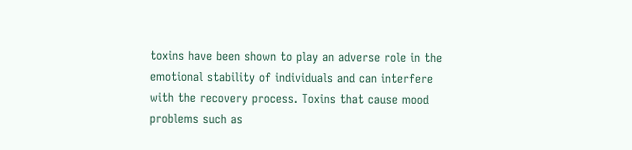toxins have been shown to play an adverse role in the emotional stability of individuals and can interfere with the recovery process. Toxins that cause mood problems such as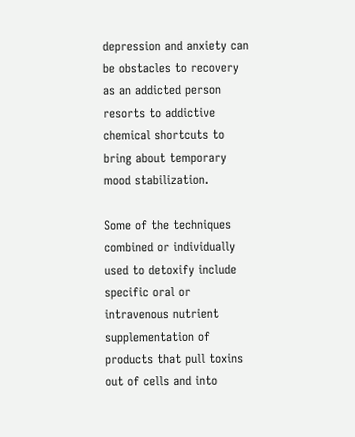depression and anxiety can be obstacles to recovery as an addicted person resorts to addictive chemical shortcuts to bring about temporary mood stabilization.

Some of the techniques combined or individually used to detoxify include specific oral or intravenous nutrient supplementation of products that pull toxins out of cells and into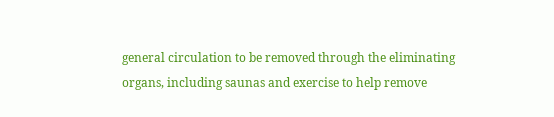general circulation to be removed through the eliminating organs, including saunas and exercise to help remove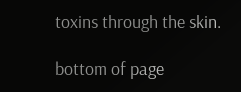toxins through the skin.

bottom of page